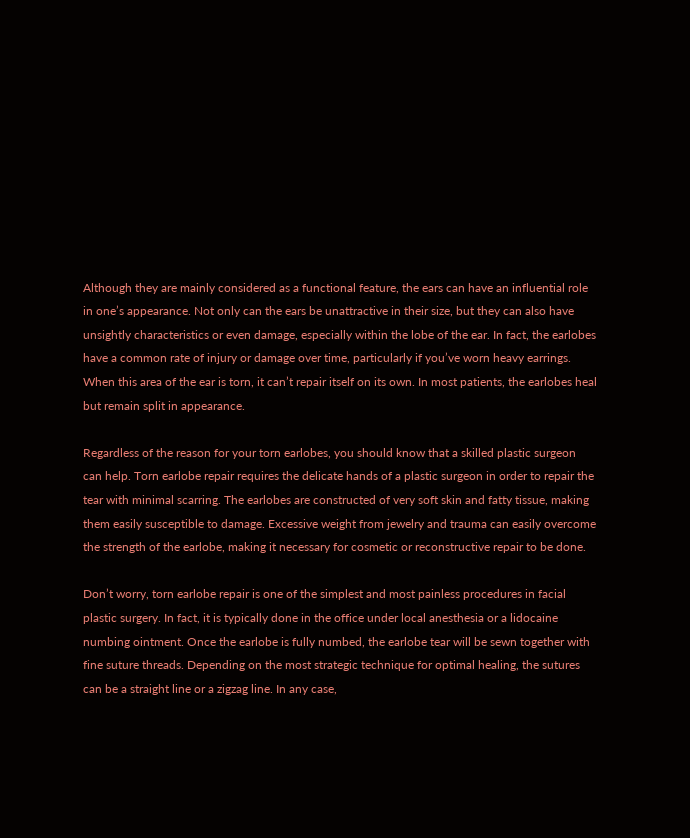Although they are mainly considered as a functional feature, the ears can have an influential role in one’s appearance. Not only can the ears be unattractive in their size, but they can also have unsightly characteristics or even damage, especially within the lobe of the ear. In fact, the earlobes have a common rate of injury or damage over time, particularly if you’ve worn heavy earrings. When this area of the ear is torn, it can’t repair itself on its own. In most patients, the earlobes heal but remain split in appearance.

Regardless of the reason for your torn earlobes, you should know that a skilled plastic surgeon can help. Torn earlobe repair requires the delicate hands of a plastic surgeon in order to repair the tear with minimal scarring. The earlobes are constructed of very soft skin and fatty tissue, making them easily susceptible to damage. Excessive weight from jewelry and trauma can easily overcome the strength of the earlobe, making it necessary for cosmetic or reconstructive repair to be done.

Don’t worry, torn earlobe repair is one of the simplest and most painless procedures in facial plastic surgery. In fact, it is typically done in the office under local anesthesia or a lidocaine numbing ointment. Once the earlobe is fully numbed, the earlobe tear will be sewn together with fine suture threads. Depending on the most strategic technique for optimal healing, the sutures can be a straight line or a zigzag line. In any case,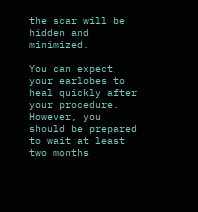the scar will be hidden and minimized.

You can expect your earlobes to heal quickly after your procedure. However, you should be prepared to wait at least two months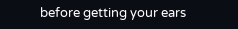before getting your ears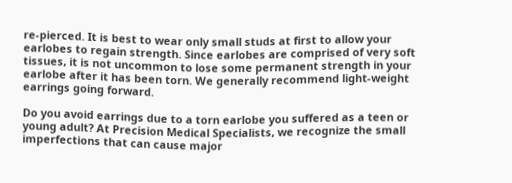re-pierced. It is best to wear only small studs at first to allow your earlobes to regain strength. Since earlobes are comprised of very soft tissues, it is not uncommon to lose some permanent strength in your earlobe after it has been torn. We generally recommend light-weight earrings going forward.

Do you avoid earrings due to a torn earlobe you suffered as a teen or young adult? At Precision Medical Specialists, we recognize the small imperfections that can cause major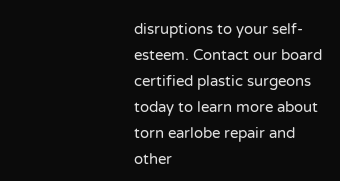disruptions to your self-esteem. Contact our board certified plastic surgeons today to learn more about torn earlobe repair and other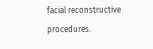facial reconstructive procedures.